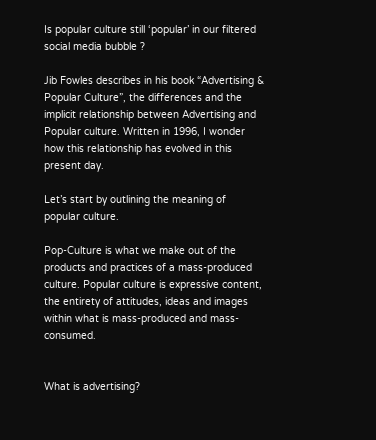Is popular culture still ‘popular’ in our filtered social media bubble ?

Jib Fowles describes in his book “Advertising & Popular Culture”, the differences and the implicit relationship between Advertising and Popular culture. Written in 1996, I wonder how this relationship has evolved in this present day.

Let’s start by outlining the meaning of popular culture.

Pop-Culture is what we make out of the products and practices of a mass-produced culture. Popular culture is expressive content, the entirety of attitudes, ideas and images within what is mass-produced and mass-consumed.


What is advertising?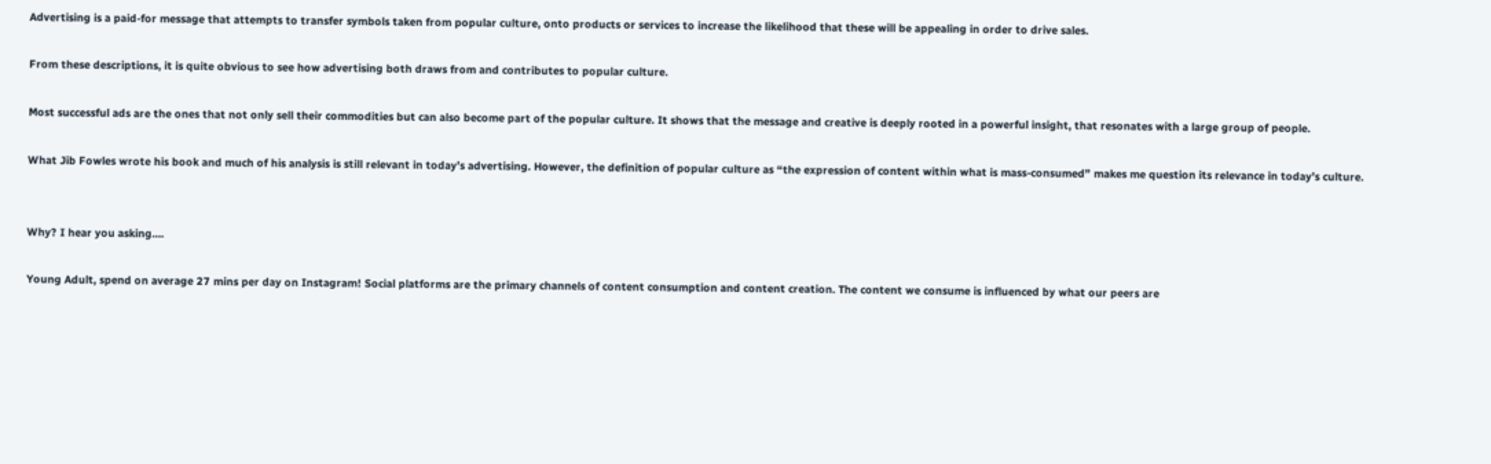Advertising is a paid-for message that attempts to transfer symbols taken from popular culture, onto products or services to increase the likelihood that these will be appealing in order to drive sales.

From these descriptions, it is quite obvious to see how advertising both draws from and contributes to popular culture.

Most successful ads are the ones that not only sell their commodities but can also become part of the popular culture. It shows that the message and creative is deeply rooted in a powerful insight, that resonates with a large group of people.

What Jib Fowles wrote his book and much of his analysis is still relevant in today’s advertising. However, the definition of popular culture as “the expression of content within what is mass-consumed” makes me question its relevance in today’s culture.


Why? I hear you asking….

Young Adult, spend on average 27 mins per day on Instagram! Social platforms are the primary channels of content consumption and content creation. The content we consume is influenced by what our peers are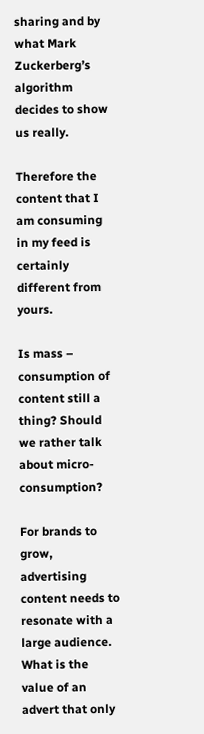sharing and by what Mark Zuckerberg’s algorithm decides to show us really.

Therefore the content that I am consuming in my feed is certainly different from yours.

Is mass – consumption of content still a thing? Should we rather talk about micro-consumption?

For brands to grow,  advertising content needs to resonate with a large audience. What is the value of an advert that only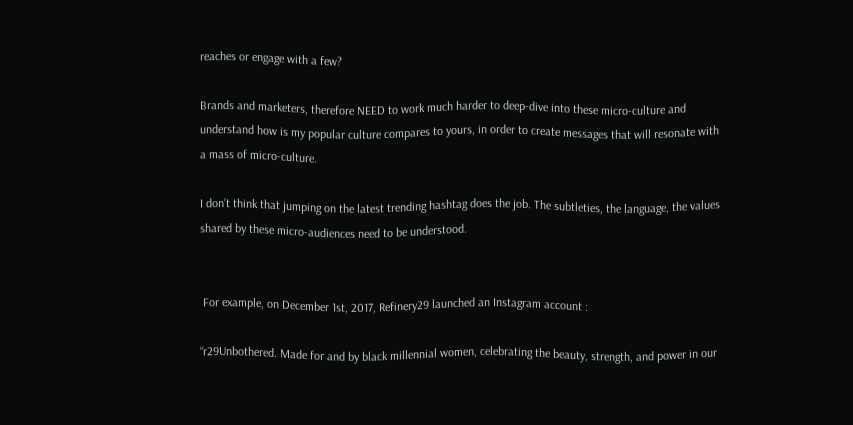reaches or engage with a few?

Brands and marketers, therefore NEED to work much harder to deep-dive into these micro-culture and understand how is my popular culture compares to yours, in order to create messages that will resonate with a mass of micro-culture.

I don’t think that jumping on the latest trending hashtag does the job. The subtleties, the language, the values shared by these micro-audiences need to be understood.


 For example, on December 1st, 2017, Refinery29 launched an Instagram account :

“r29Unbothered. Made for and by black millennial women, celebrating the beauty, strength, and power in our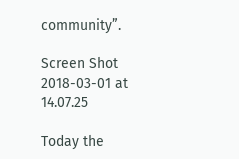community”.

Screen Shot 2018-03-01 at 14.07.25

Today the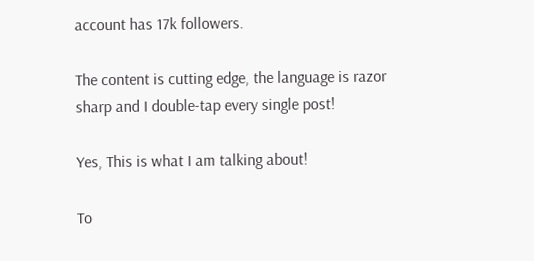account has 17k followers.

The content is cutting edge, the language is razor sharp and I double-tap every single post!

Yes, This is what I am talking about!

To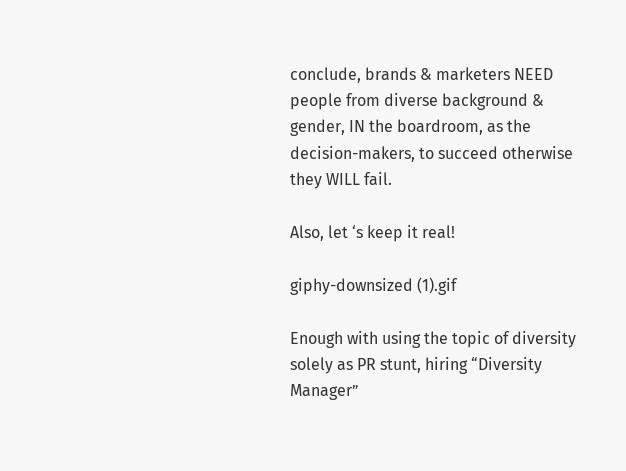conclude, brands & marketers NEED people from diverse background & gender, IN the boardroom, as the decision-makers, to succeed otherwise they WILL fail.

Also, let ‘s keep it real!

giphy-downsized (1).gif

Enough with using the topic of diversity solely as PR stunt, hiring “Diversity Manager”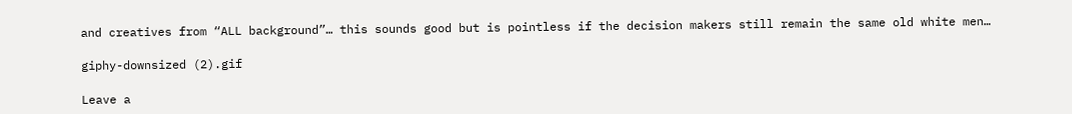and creatives from “ALL background”… this sounds good but is pointless if the decision makers still remain the same old white men…

giphy-downsized (2).gif

Leave a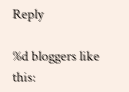Reply

%d bloggers like this: